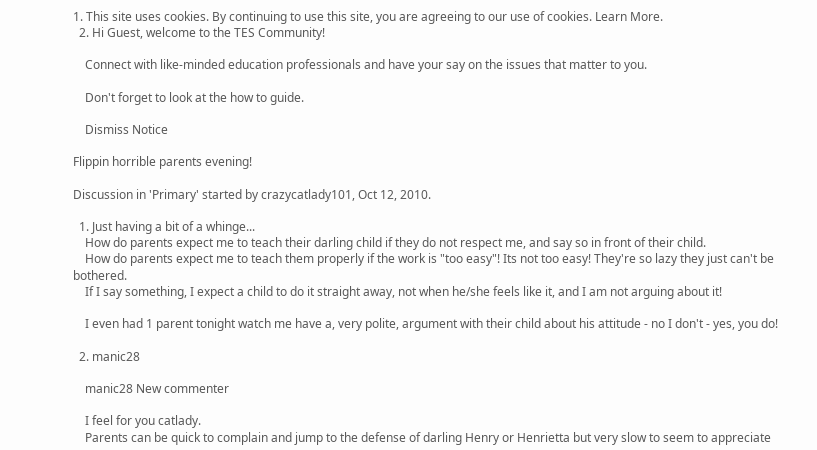1. This site uses cookies. By continuing to use this site, you are agreeing to our use of cookies. Learn More.
  2. Hi Guest, welcome to the TES Community!

    Connect with like-minded education professionals and have your say on the issues that matter to you.

    Don't forget to look at the how to guide.

    Dismiss Notice

Flippin horrible parents evening!

Discussion in 'Primary' started by crazycatlady101, Oct 12, 2010.

  1. Just having a bit of a whinge...
    How do parents expect me to teach their darling child if they do not respect me, and say so in front of their child.
    How do parents expect me to teach them properly if the work is "too easy"! Its not too easy! They're so lazy they just can't be bothered.
    If I say something, I expect a child to do it straight away, not when he/she feels like it, and I am not arguing about it!

    I even had 1 parent tonight watch me have a, very polite, argument with their child about his attitude - no I don't - yes, you do!

  2. manic28

    manic28 New commenter

    I feel for you catlady.
    Parents can be quick to complain and jump to the defense of darling Henry or Henrietta but very slow to seem to appreciate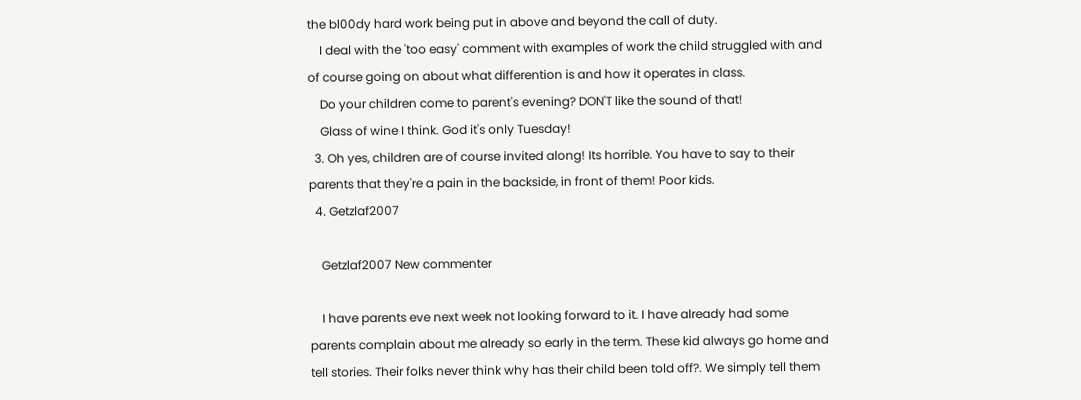the bl00dy hard work being put in above and beyond the call of duty.
    I deal with the 'too easy' comment with examples of work the child struggled with and of course going on about what differention is and how it operates in class.
    Do your children come to parent's evening? DON'T like the sound of that!
    Glass of wine I think. God it's only Tuesday!
  3. Oh yes, children are of course invited along! Its horrible. You have to say to their parents that they're a pain in the backside, in front of them! Poor kids.
  4. Getzlaf2007

    Getzlaf2007 New commenter

    I have parents eve next week not looking forward to it. I have already had some parents complain about me already so early in the term. These kid always go home and tell stories. Their folks never think why has their child been told off?. We simply tell them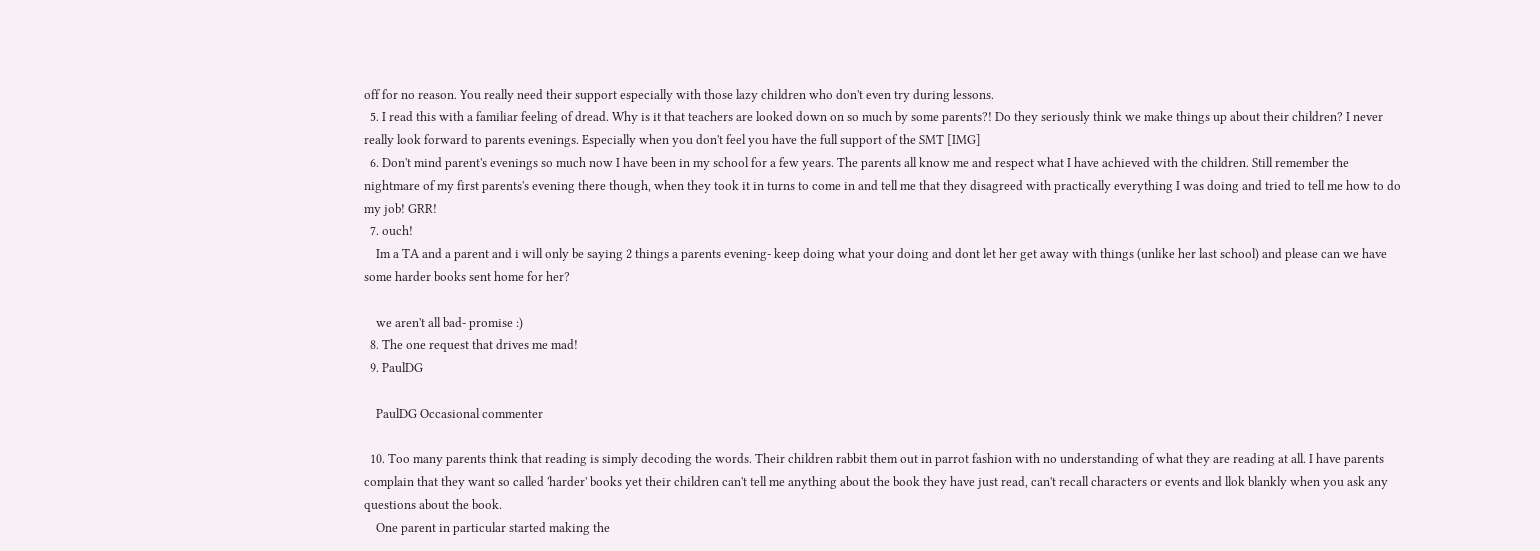off for no reason. You really need their support especially with those lazy children who don't even try during lessons.
  5. I read this with a familiar feeling of dread. Why is it that teachers are looked down on so much by some parents?! Do they seriously think we make things up about their children? I never really look forward to parents evenings. Especially when you don't feel you have the full support of the SMT [IMG]
  6. Don't mind parent's evenings so much now I have been in my school for a few years. The parents all know me and respect what I have achieved with the children. Still remember the nightmare of my first parents's evening there though, when they took it in turns to come in and tell me that they disagreed with practically everything I was doing and tried to tell me how to do my job! GRR!
  7. ouch!
    Im a TA and a parent and i will only be saying 2 things a parents evening- keep doing what your doing and dont let her get away with things (unlike her last school) and please can we have some harder books sent home for her?

    we aren't all bad- promise :)
  8. The one request that drives me mad!
  9. PaulDG

    PaulDG Occasional commenter

  10. Too many parents think that reading is simply decoding the words. Their children rabbit them out in parrot fashion with no understanding of what they are reading at all. I have parents complain that they want so called 'harder' books yet their children can't tell me anything about the book they have just read, can't recall characters or events and llok blankly when you ask any questions about the book.
    One parent in particular started making the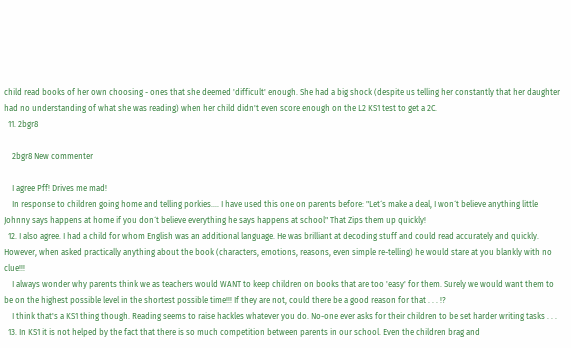child read books of her own choosing - ones that she deemed 'difficult' enough. She had a big shock (despite us telling her constantly that her daughter had no understanding of what she was reading) when her child didn't even score enough on the L2 KS1 test to get a 2C.
  11. 2bgr8

    2bgr8 New commenter

    I agree Pff! Drives me mad!
    In response to children going home and telling porkies.... I have used this one on parents before: "Let´s make a deal, I won´t believe anything little Johnny says happens at home if you don´t believe everything he says happens at school" That Zips them up quickly!
  12. I also agree. I had a child for whom English was an additional language. He was brilliant at decoding stuff and could read accurately and quickly. However, when asked practically anything about the book (characters, emotions, reasons, even simple re-telling) he would stare at you blankly with no clue!!!
    I always wonder why parents think we as teachers would WANT to keep children on books that are too 'easy' for them. Surely we would want them to be on the highest possible level in the shortest possible time!!! If they are not, could there be a good reason for that . . . !?
    I think that's a KS1 thing though. Reading seems to raise hackles whatever you do. No-one ever asks for their children to be set harder writing tasks . . .
  13. In KS1 it is not helped by the fact that there is so much competition between parents in our school. Even the children brag and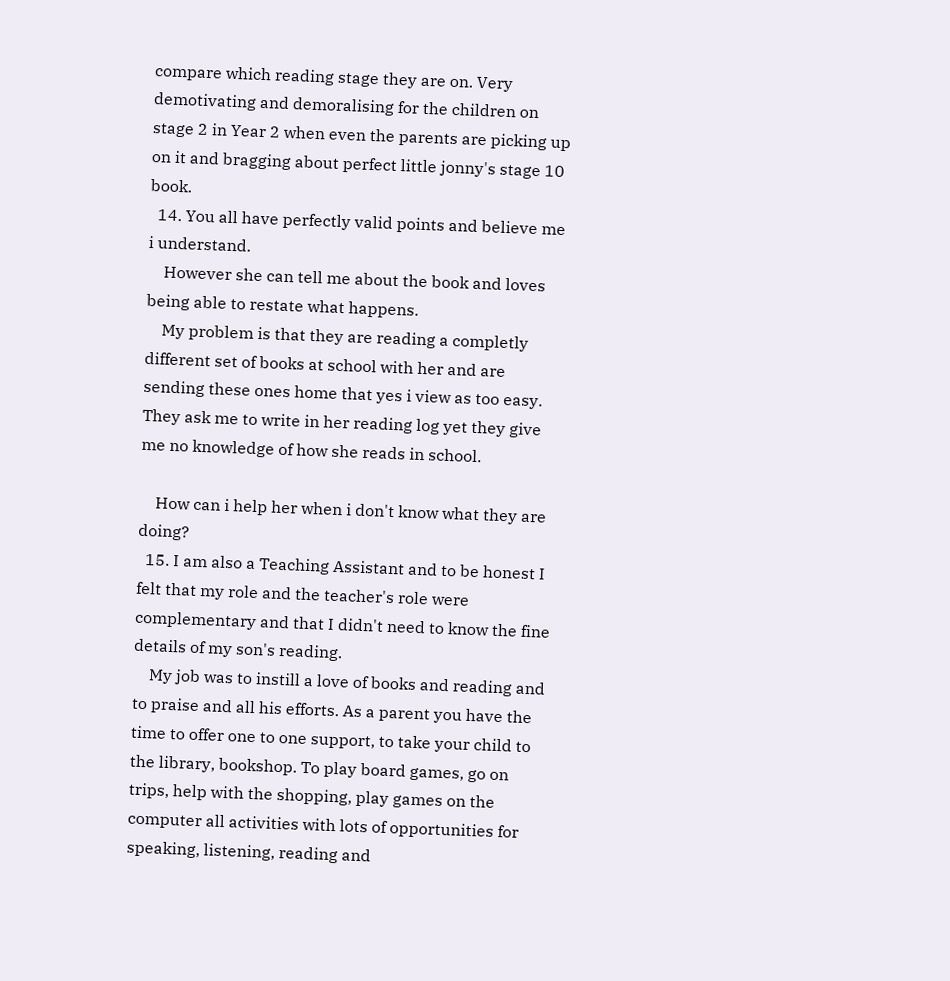compare which reading stage they are on. Very demotivating and demoralising for the children on stage 2 in Year 2 when even the parents are picking up on it and bragging about perfect little jonny's stage 10 book.
  14. You all have perfectly valid points and believe me i understand.
    However she can tell me about the book and loves being able to restate what happens.
    My problem is that they are reading a completly different set of books at school with her and are sending these ones home that yes i view as too easy. They ask me to write in her reading log yet they give me no knowledge of how she reads in school.

    How can i help her when i don't know what they are doing?
  15. I am also a Teaching Assistant and to be honest I felt that my role and the teacher's role were complementary and that I didn't need to know the fine details of my son's reading.
    My job was to instill a love of books and reading and to praise and all his efforts. As a parent you have the time to offer one to one support, to take your child to the library, bookshop. To play board games, go on trips, help with the shopping, play games on the computer all activities with lots of opportunities for speaking, listening, reading and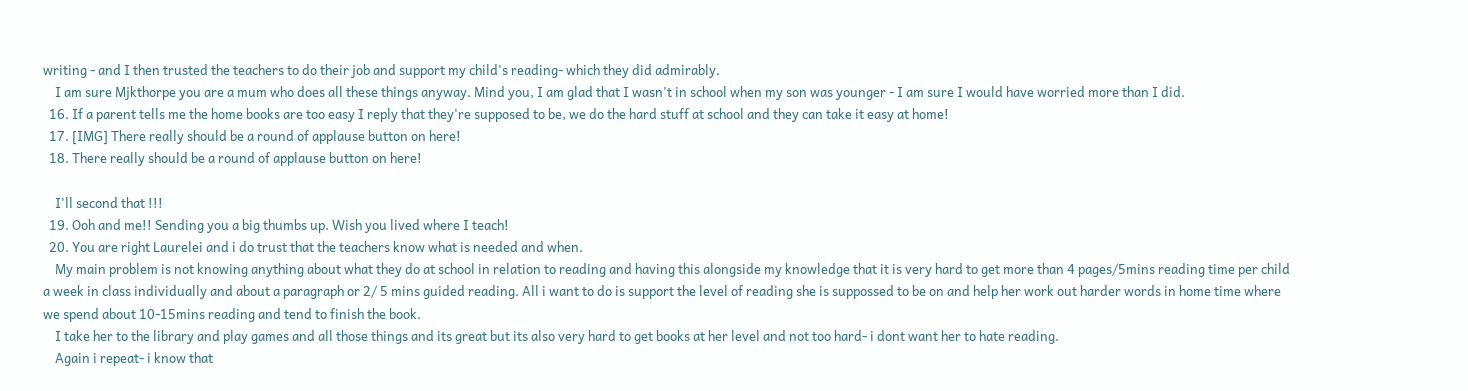writing - and I then trusted the teachers to do their job and support my child's reading- which they did admirably.
    I am sure Mjkthorpe you are a mum who does all these things anyway. Mind you, I am glad that I wasn't in school when my son was younger - I am sure I would have worried more than I did.
  16. If a parent tells me the home books are too easy I reply that they're supposed to be, we do the hard stuff at school and they can take it easy at home!
  17. [IMG] There really should be a round of applause button on here!
  18. There really should be a round of applause button on here!

    I'll second that !!!
  19. Ooh and me!! Sending you a big thumbs up. Wish you lived where I teach!
  20. You are right Laurelei and i do trust that the teachers know what is needed and when.
    My main problem is not knowing anything about what they do at school in relation to reading and having this alongside my knowledge that it is very hard to get more than 4 pages/5mins reading time per child a week in class individually and about a paragraph or 2/ 5 mins guided reading. All i want to do is support the level of reading she is suppossed to be on and help her work out harder words in home time where we spend about 10-15mins reading and tend to finish the book.
    I take her to the library and play games and all those things and its great but its also very hard to get books at her level and not too hard- i dont want her to hate reading.
    Again i repeat- i know that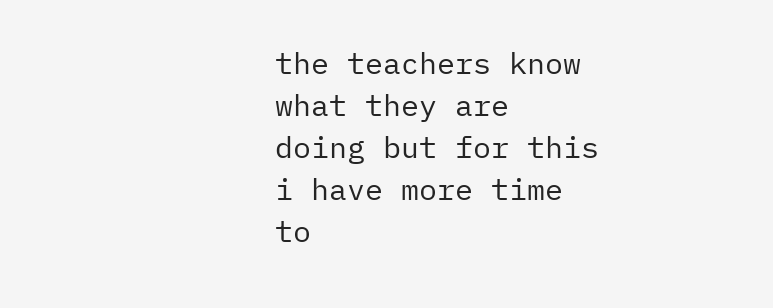the teachers know what they are doing but for this i have more time to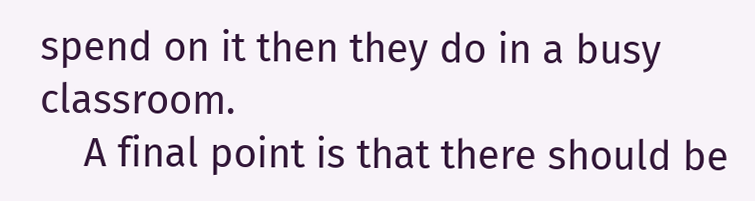spend on it then they do in a busy classroom.
    A final point is that there should be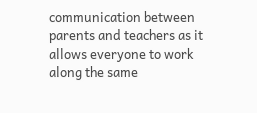communication between parents and teachers as it allows everyone to work along the same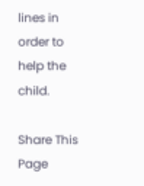lines in order to help the child.

Share This Page